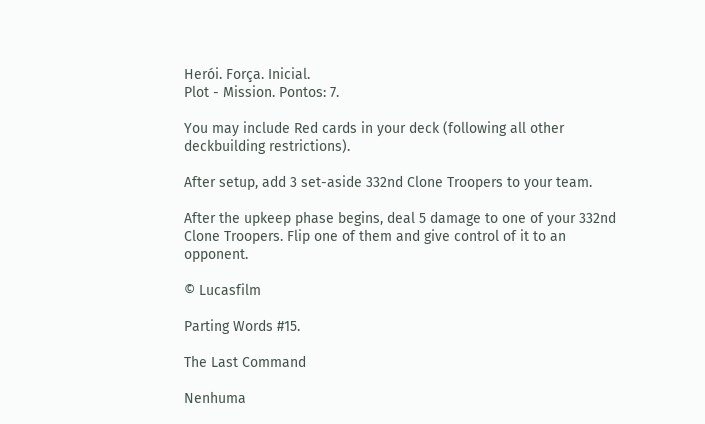Herói. Força. Inicial.
Plot - Mission. Pontos: 7.

You may include Red cards in your deck (following all other deckbuilding restrictions).

After setup, add 3 set-aside 332nd Clone Troopers to your team.

After the upkeep phase begins, deal 5 damage to one of your 332nd Clone Troopers. Flip one of them and give control of it to an opponent.

© Lucasfilm

Parting Words #15.

The Last Command

Nenhuma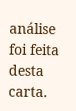análise foi feita desta carta.